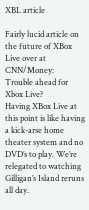XBL article

Fairly lucid article on the future of XBox Live over at CNN/Money:
Trouble ahead for Xbox Live?
Having XBox Live at this point is like having a kick-arse home theater system and no DVD’s to play. We’re relegated to watching Gilligan’s Island reruns all day.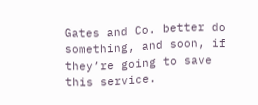Gates and Co. better do something, and soon, if they’re going to save this service.